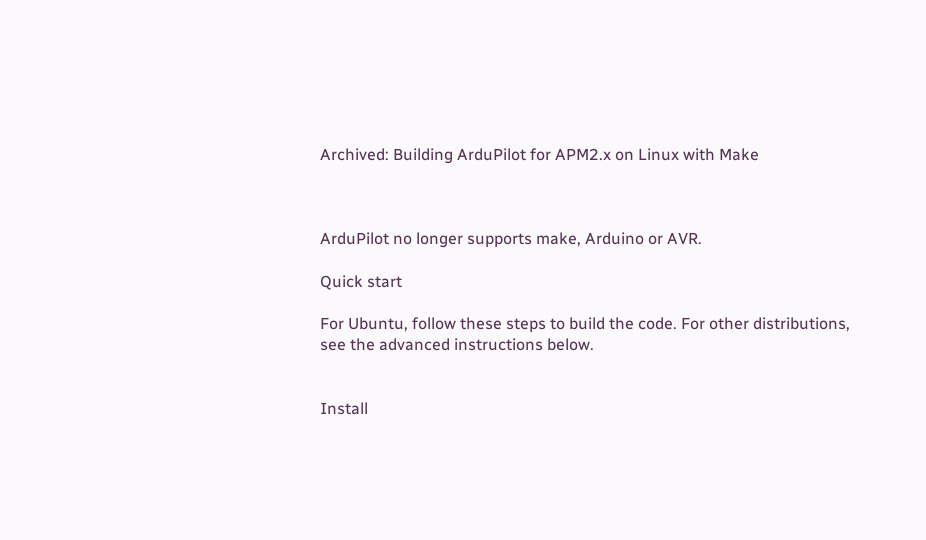Archived: Building ArduPilot for APM2.x on Linux with Make



ArduPilot no longer supports make, Arduino or AVR.

Quick start

For Ubuntu, follow these steps to build the code. For other distributions, see the advanced instructions below.


Install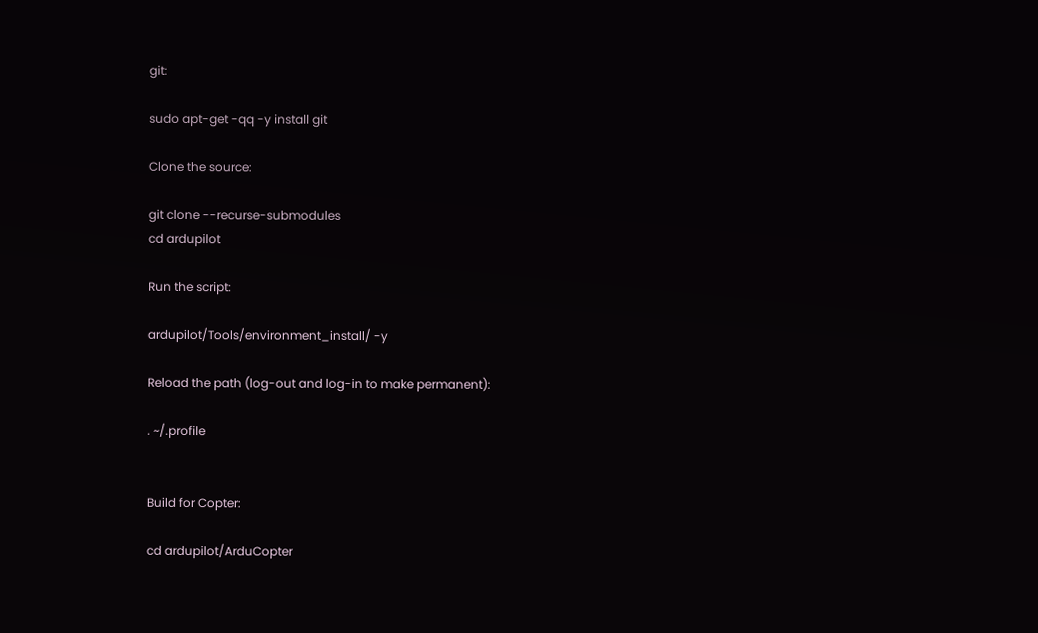git:

sudo apt-get -qq -y install git

Clone the source:

git clone --recurse-submodules
cd ardupilot

Run the script:

ardupilot/Tools/environment_install/ -y

Reload the path (log-out and log-in to make permanent):

. ~/.profile


Build for Copter:

cd ardupilot/ArduCopter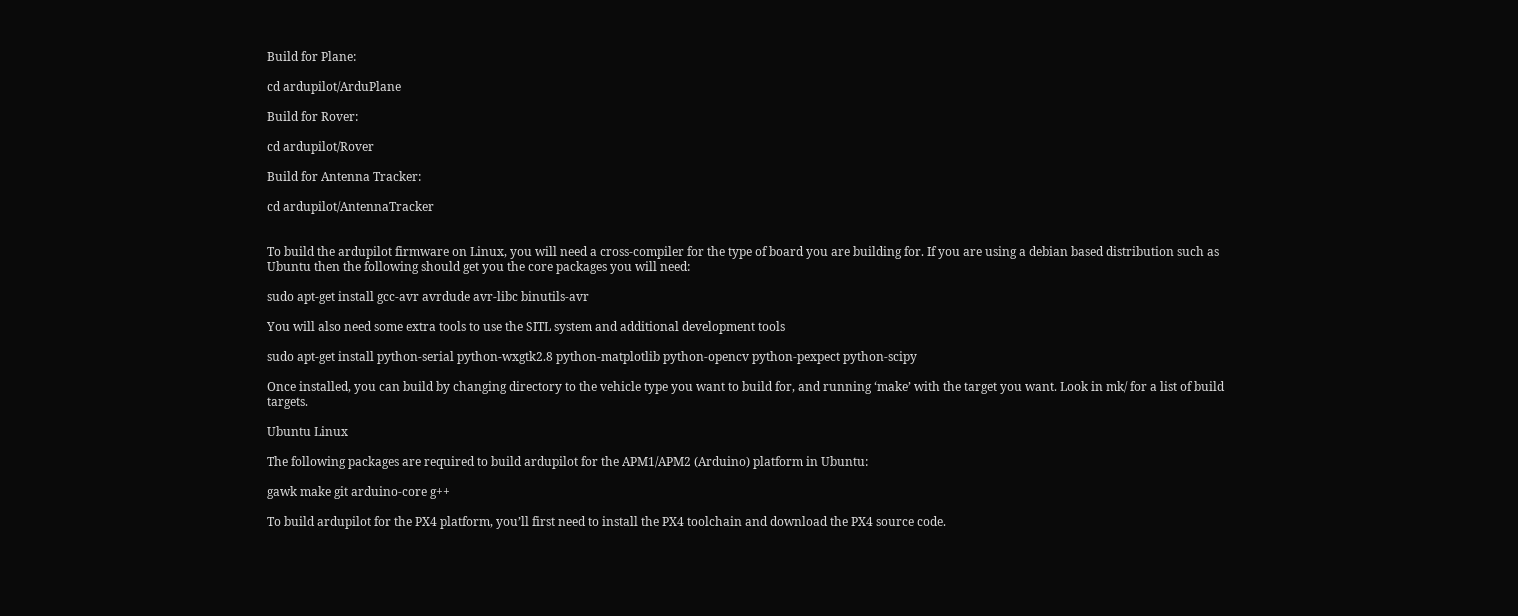Build for Plane:

cd ardupilot/ArduPlane

Build for Rover:

cd ardupilot/Rover

Build for Antenna Tracker:

cd ardupilot/AntennaTracker


To build the ardupilot firmware on Linux, you will need a cross-compiler for the type of board you are building for. If you are using a debian based distribution such as Ubuntu then the following should get you the core packages you will need:

sudo apt-get install gcc-avr avrdude avr-libc binutils-avr

You will also need some extra tools to use the SITL system and additional development tools

sudo apt-get install python-serial python-wxgtk2.8 python-matplotlib python-opencv python-pexpect python-scipy

Once installed, you can build by changing directory to the vehicle type you want to build for, and running ‘make’ with the target you want. Look in mk/ for a list of build targets.

Ubuntu Linux

The following packages are required to build ardupilot for the APM1/APM2 (Arduino) platform in Ubuntu:

gawk make git arduino-core g++

To build ardupilot for the PX4 platform, you’ll first need to install the PX4 toolchain and download the PX4 source code.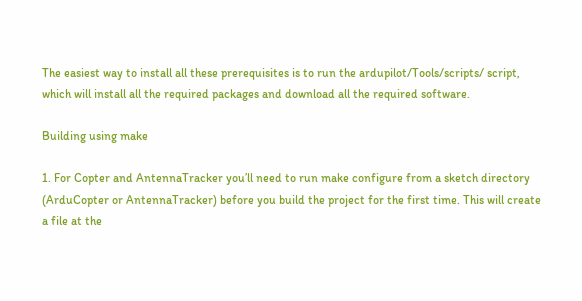The easiest way to install all these prerequisites is to run the ardupilot/Tools/scripts/ script, which will install all the required packages and download all the required software.

Building using make

1. For Copter and AntennaTracker you’ll need to run make configure from a sketch directory (ArduCopter or AntennaTracker) before you build the project for the first time. This will create a file at the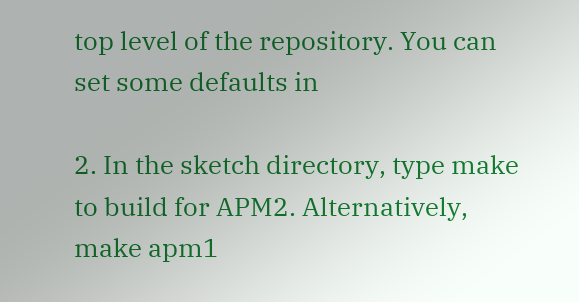top level of the repository. You can set some defaults in

2. In the sketch directory, type make to build for APM2. Alternatively, make apm1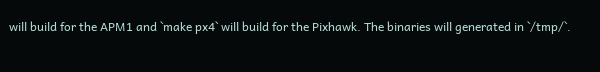will build for the APM1 and `make px4` will build for the Pixhawk. The binaries will generated in `/tmp/`.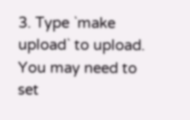3. Type `make upload` to upload. You may need to set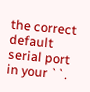the correct default serial port in your ``.